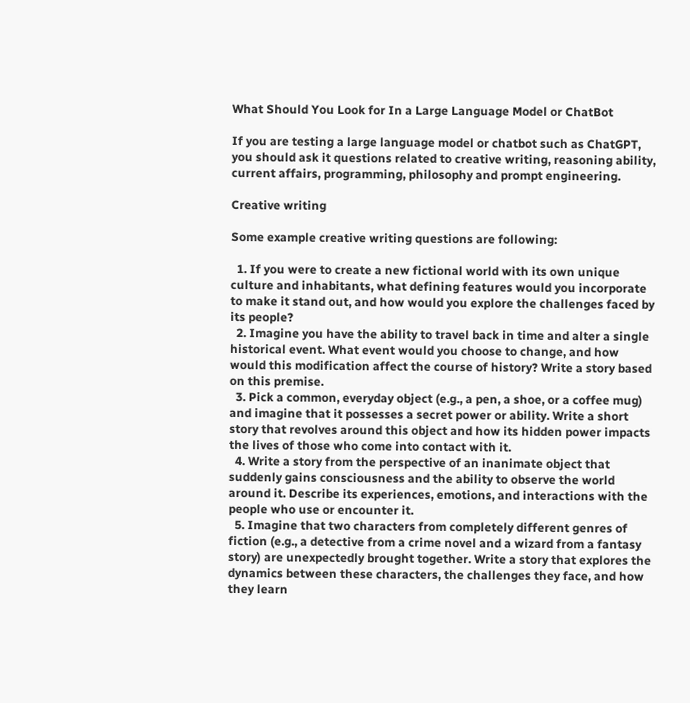What Should You Look for In a Large Language Model or ChatBot

If you are testing a large language model or chatbot such as ChatGPT, you should ask it questions related to creative writing, reasoning ability, current affairs, programming, philosophy and prompt engineering.

Creative writing

Some example creative writing questions are following:

  1. If you were to create a new fictional world with its own unique culture and inhabitants, what defining features would you incorporate to make it stand out, and how would you explore the challenges faced by its people?
  2. Imagine you have the ability to travel back in time and alter a single historical event. What event would you choose to change, and how would this modification affect the course of history? Write a story based on this premise.
  3. Pick a common, everyday object (e.g., a pen, a shoe, or a coffee mug) and imagine that it possesses a secret power or ability. Write a short story that revolves around this object and how its hidden power impacts the lives of those who come into contact with it.
  4. Write a story from the perspective of an inanimate object that suddenly gains consciousness and the ability to observe the world around it. Describe its experiences, emotions, and interactions with the people who use or encounter it.
  5. Imagine that two characters from completely different genres of fiction (e.g., a detective from a crime novel and a wizard from a fantasy story) are unexpectedly brought together. Write a story that explores the dynamics between these characters, the challenges they face, and how they learn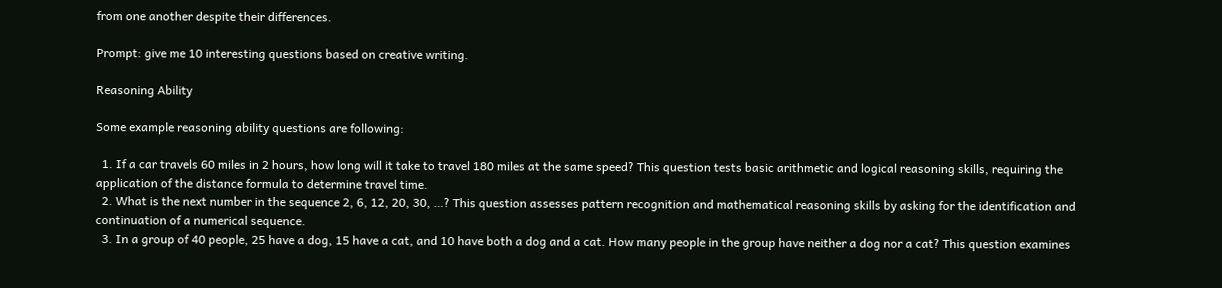from one another despite their differences.

Prompt: give me 10 interesting questions based on creative writing.

Reasoning Ability

Some example reasoning ability questions are following:

  1. If a car travels 60 miles in 2 hours, how long will it take to travel 180 miles at the same speed? This question tests basic arithmetic and logical reasoning skills, requiring the application of the distance formula to determine travel time.
  2. What is the next number in the sequence 2, 6, 12, 20, 30, …? This question assesses pattern recognition and mathematical reasoning skills by asking for the identification and continuation of a numerical sequence.
  3. In a group of 40 people, 25 have a dog, 15 have a cat, and 10 have both a dog and a cat. How many people in the group have neither a dog nor a cat? This question examines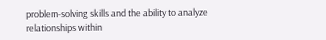problem-solving skills and the ability to analyze relationships within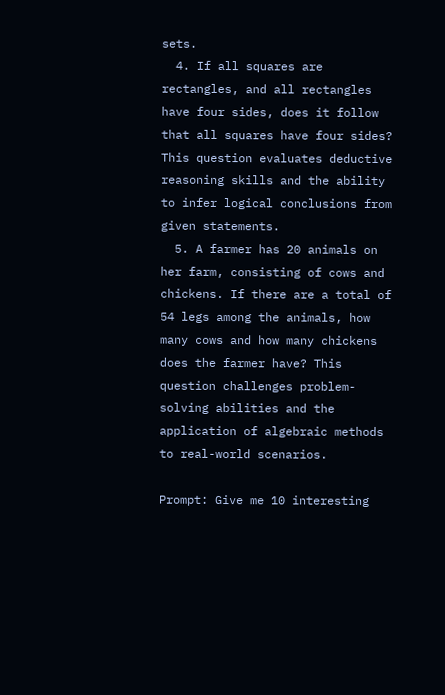sets.
  4. If all squares are rectangles, and all rectangles have four sides, does it follow that all squares have four sides? This question evaluates deductive reasoning skills and the ability to infer logical conclusions from given statements.
  5. A farmer has 20 animals on her farm, consisting of cows and chickens. If there are a total of 54 legs among the animals, how many cows and how many chickens does the farmer have? This question challenges problem-solving abilities and the application of algebraic methods to real-world scenarios.

Prompt: Give me 10 interesting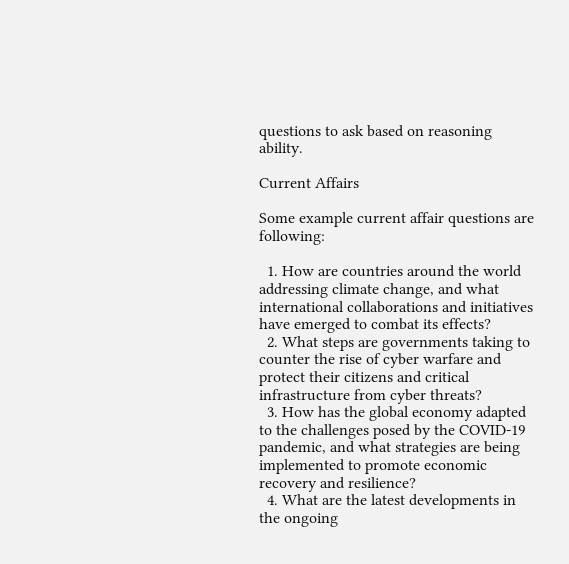questions to ask based on reasoning ability.

Current Affairs

Some example current affair questions are following:

  1. How are countries around the world addressing climate change, and what international collaborations and initiatives have emerged to combat its effects?
  2. What steps are governments taking to counter the rise of cyber warfare and protect their citizens and critical infrastructure from cyber threats?
  3. How has the global economy adapted to the challenges posed by the COVID-19 pandemic, and what strategies are being implemented to promote economic recovery and resilience?
  4. What are the latest developments in the ongoing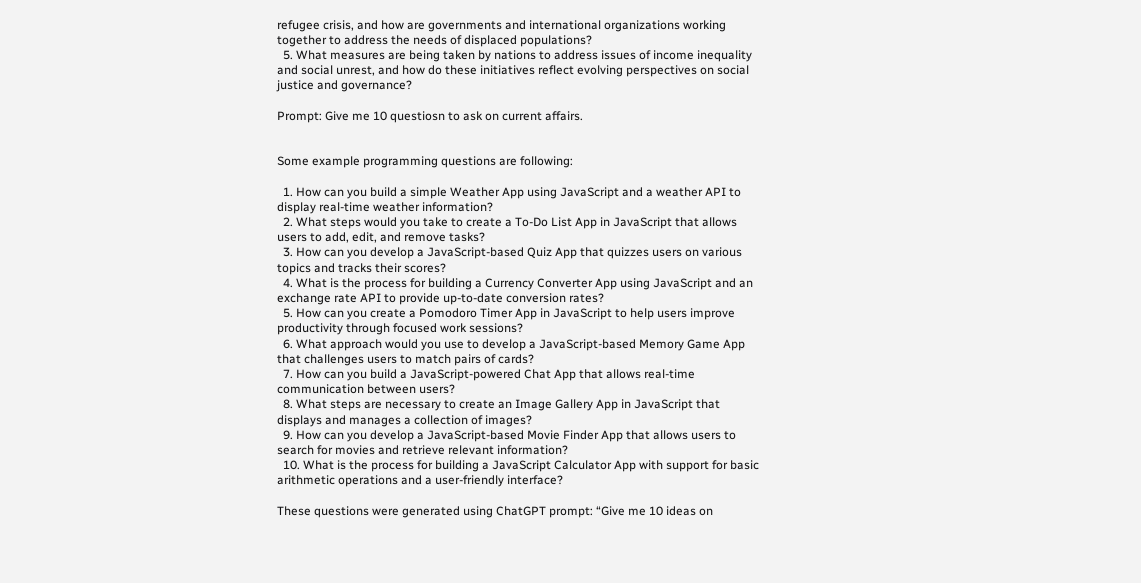refugee crisis, and how are governments and international organizations working together to address the needs of displaced populations?
  5. What measures are being taken by nations to address issues of income inequality and social unrest, and how do these initiatives reflect evolving perspectives on social justice and governance?

Prompt: Give me 10 questiosn to ask on current affairs.


Some example programming questions are following:

  1. How can you build a simple Weather App using JavaScript and a weather API to display real-time weather information?
  2. What steps would you take to create a To-Do List App in JavaScript that allows users to add, edit, and remove tasks?
  3. How can you develop a JavaScript-based Quiz App that quizzes users on various topics and tracks their scores?
  4. What is the process for building a Currency Converter App using JavaScript and an exchange rate API to provide up-to-date conversion rates?
  5. How can you create a Pomodoro Timer App in JavaScript to help users improve productivity through focused work sessions?
  6. What approach would you use to develop a JavaScript-based Memory Game App that challenges users to match pairs of cards?
  7. How can you build a JavaScript-powered Chat App that allows real-time communication between users?
  8. What steps are necessary to create an Image Gallery App in JavaScript that displays and manages a collection of images?
  9. How can you develop a JavaScript-based Movie Finder App that allows users to search for movies and retrieve relevant information?
  10. What is the process for building a JavaScript Calculator App with support for basic arithmetic operations and a user-friendly interface?

These questions were generated using ChatGPT prompt: “Give me 10 ideas on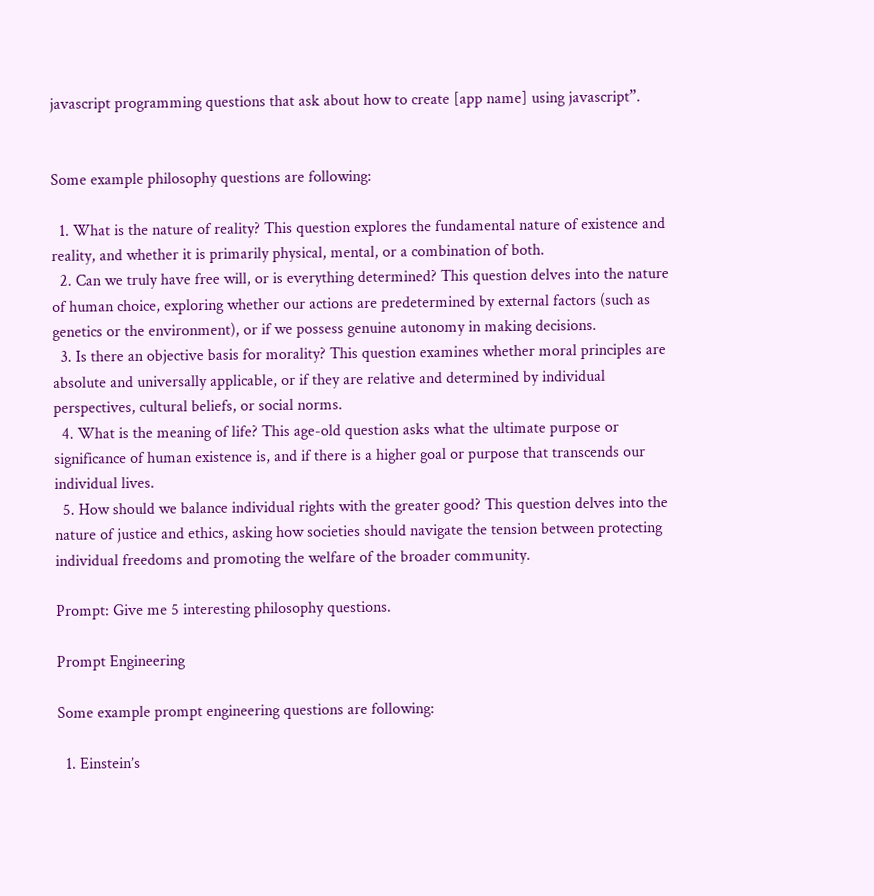javascript programming questions that ask about how to create [app name] using javascript”.


Some example philosophy questions are following:

  1. What is the nature of reality? This question explores the fundamental nature of existence and reality, and whether it is primarily physical, mental, or a combination of both.
  2. Can we truly have free will, or is everything determined? This question delves into the nature of human choice, exploring whether our actions are predetermined by external factors (such as genetics or the environment), or if we possess genuine autonomy in making decisions.
  3. Is there an objective basis for morality? This question examines whether moral principles are absolute and universally applicable, or if they are relative and determined by individual perspectives, cultural beliefs, or social norms.
  4. What is the meaning of life? This age-old question asks what the ultimate purpose or significance of human existence is, and if there is a higher goal or purpose that transcends our individual lives.
  5. How should we balance individual rights with the greater good? This question delves into the nature of justice and ethics, asking how societies should navigate the tension between protecting individual freedoms and promoting the welfare of the broader community.

Prompt: Give me 5 interesting philosophy questions.

Prompt Engineering

Some example prompt engineering questions are following:

  1. Einstein’s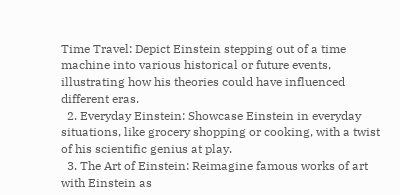Time Travel: Depict Einstein stepping out of a time machine into various historical or future events, illustrating how his theories could have influenced different eras.
  2. Everyday Einstein: Showcase Einstein in everyday situations, like grocery shopping or cooking, with a twist of his scientific genius at play.
  3. The Art of Einstein: Reimagine famous works of art with Einstein as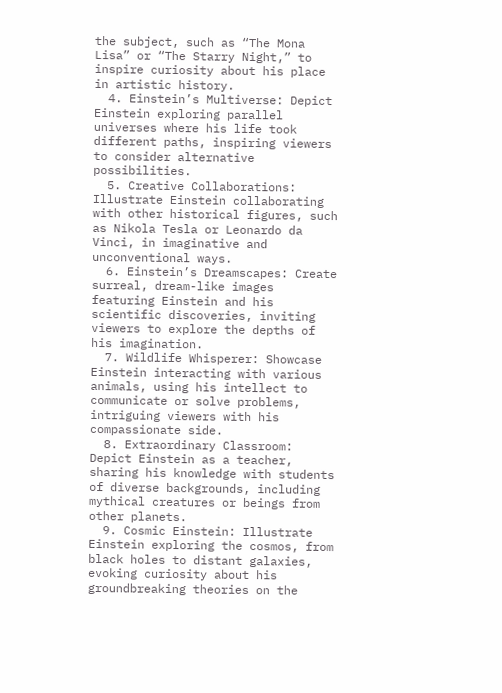the subject, such as “The Mona Lisa” or “The Starry Night,” to inspire curiosity about his place in artistic history.
  4. Einstein’s Multiverse: Depict Einstein exploring parallel universes where his life took different paths, inspiring viewers to consider alternative possibilities.
  5. Creative Collaborations: Illustrate Einstein collaborating with other historical figures, such as Nikola Tesla or Leonardo da Vinci, in imaginative and unconventional ways.
  6. Einstein’s Dreamscapes: Create surreal, dream-like images featuring Einstein and his scientific discoveries, inviting viewers to explore the depths of his imagination.
  7. Wildlife Whisperer: Showcase Einstein interacting with various animals, using his intellect to communicate or solve problems, intriguing viewers with his compassionate side.
  8. Extraordinary Classroom: Depict Einstein as a teacher, sharing his knowledge with students of diverse backgrounds, including mythical creatures or beings from other planets.
  9. Cosmic Einstein: Illustrate Einstein exploring the cosmos, from black holes to distant galaxies, evoking curiosity about his groundbreaking theories on the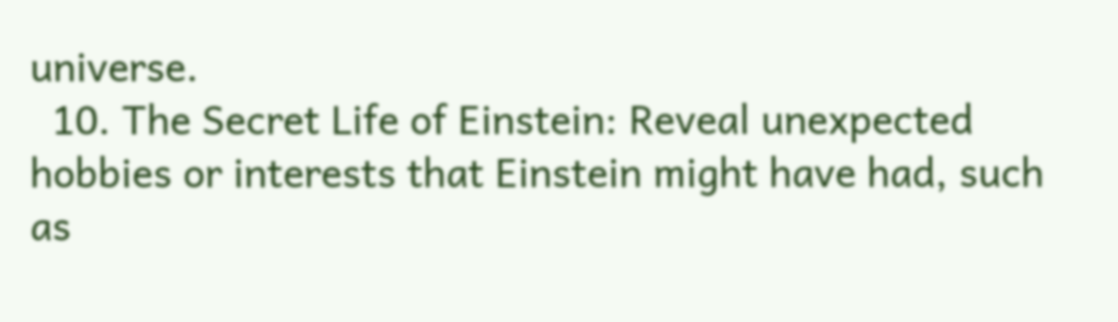universe.
  10. The Secret Life of Einstein: Reveal unexpected hobbies or interests that Einstein might have had, such as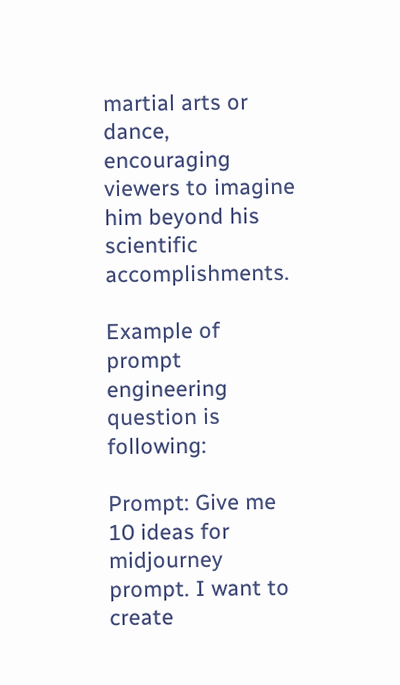martial arts or dance, encouraging viewers to imagine him beyond his scientific accomplishments.

Example of prompt engineering question is following:

Prompt: Give me 10 ideas for midjourney prompt. I want to create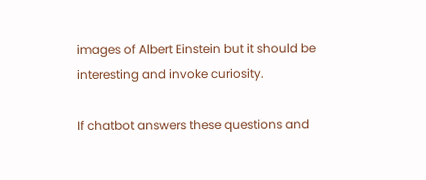images of Albert Einstein but it should be interesting and invoke curiosity.

If chatbot answers these questions and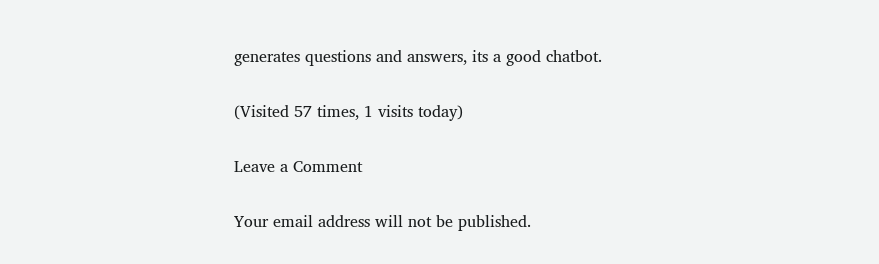generates questions and answers, its a good chatbot.

(Visited 57 times, 1 visits today)

Leave a Comment

Your email address will not be published.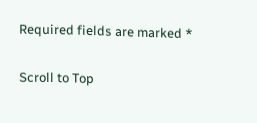Required fields are marked *

Scroll to Top